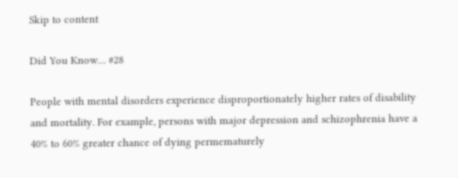Skip to content

Did You Know… #28

People with mental disorders experience disproportionately higher rates of disability and mortality. For example, persons with major depression and schizophrenia have a 40% to 60% greater chance of dying permematurely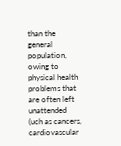than the general population, owing to physical health problems that are often left unattended  (uch as cancers, cardiovascular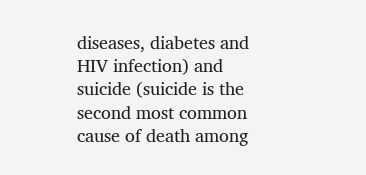diseases, diabetes and HIV infection) and suicide (suicide is the second most common cause of death among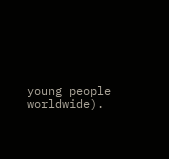young people worldwide).